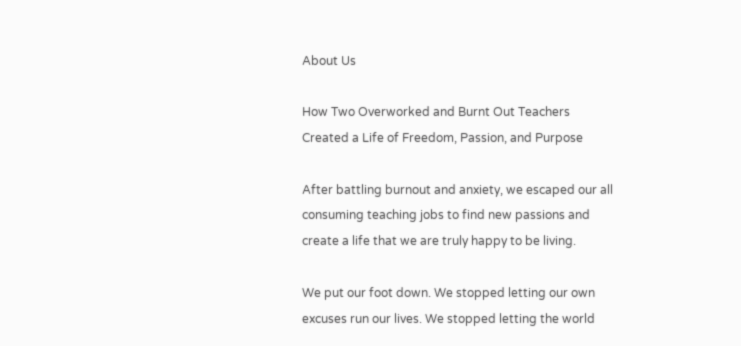About Us

How Two Overworked and Burnt Out Teachers Created a Life of Freedom, Passion, and Purpose

After battling burnout and anxiety, we escaped our all consuming teaching jobs to find new passions and create a life that we are truly happy to be living.

We put our foot down. We stopped letting our own excuses run our lives. We stopped letting the world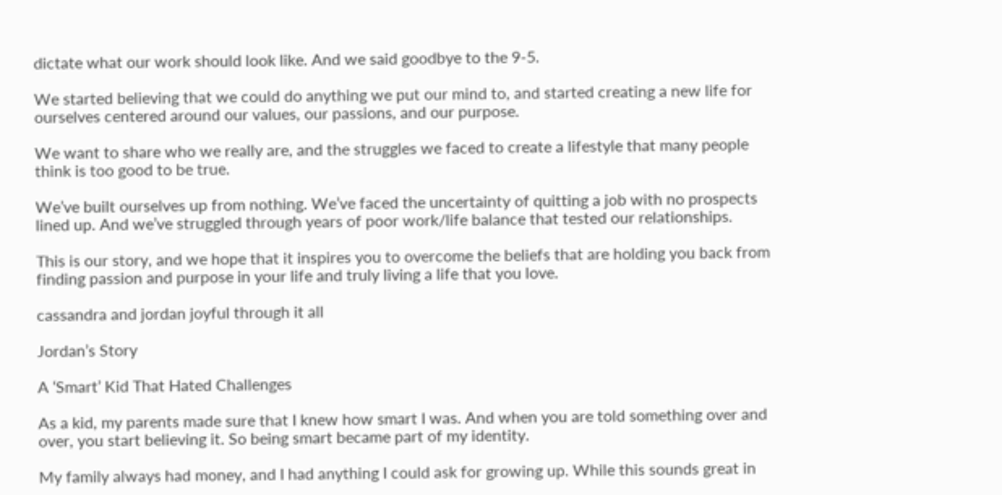dictate what our work should look like. And we said goodbye to the 9-5.

We started believing that we could do anything we put our mind to, and started creating a new life for ourselves centered around our values, our passions, and our purpose.

We want to share who we really are, and the struggles we faced to create a lifestyle that many people think is too good to be true.

We’ve built ourselves up from nothing. We’ve faced the uncertainty of quitting a job with no prospects lined up. And we’ve struggled through years of poor work/life balance that tested our relationships.

This is our story, and we hope that it inspires you to overcome the beliefs that are holding you back from finding passion and purpose in your life and truly living a life that you love.

cassandra and jordan joyful through it all

Jordan’s Story

A ‘Smart’ Kid That Hated Challenges

As a kid, my parents made sure that I knew how smart I was. And when you are told something over and over, you start believing it. So being smart became part of my identity.

My family always had money, and I had anything I could ask for growing up. While this sounds great in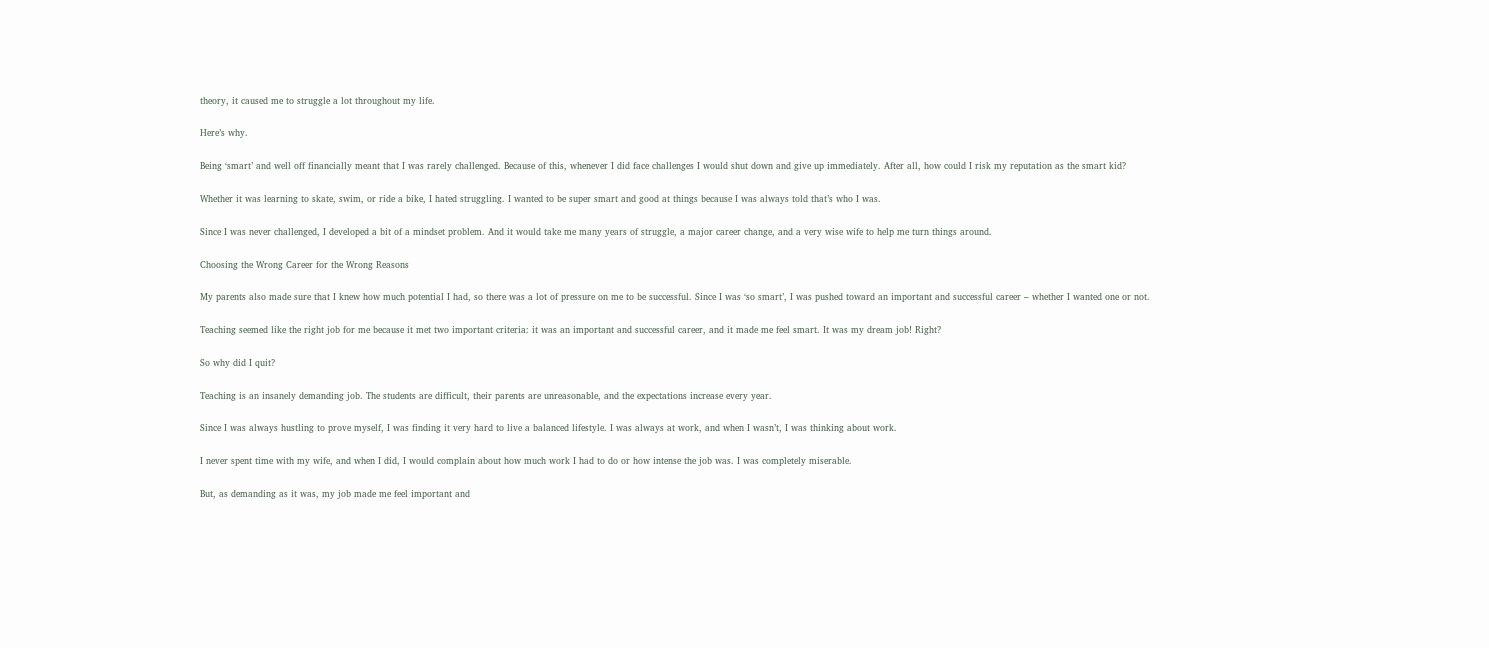theory, it caused me to struggle a lot throughout my life.

Here’s why.

Being ‘smart’ and well off financially meant that I was rarely challenged. Because of this, whenever I did face challenges I would shut down and give up immediately. After all, how could I risk my reputation as the smart kid?

Whether it was learning to skate, swim, or ride a bike, I hated struggling. I wanted to be super smart and good at things because I was always told that’s who I was.

Since I was never challenged, I developed a bit of a mindset problem. And it would take me many years of struggle, a major career change, and a very wise wife to help me turn things around.

Choosing the Wrong Career for the Wrong Reasons

My parents also made sure that I knew how much potential I had, so there was a lot of pressure on me to be successful. Since I was ‘so smart’, I was pushed toward an important and successful career – whether I wanted one or not.

Teaching seemed like the right job for me because it met two important criteria: it was an important and successful career, and it made me feel smart. It was my dream job! Right?

So why did I quit?

Teaching is an insanely demanding job. The students are difficult, their parents are unreasonable, and the expectations increase every year.

Since I was always hustling to prove myself, I was finding it very hard to live a balanced lifestyle. I was always at work, and when I wasn’t, I was thinking about work.

I never spent time with my wife, and when I did, I would complain about how much work I had to do or how intense the job was. I was completely miserable.

But, as demanding as it was, my job made me feel important and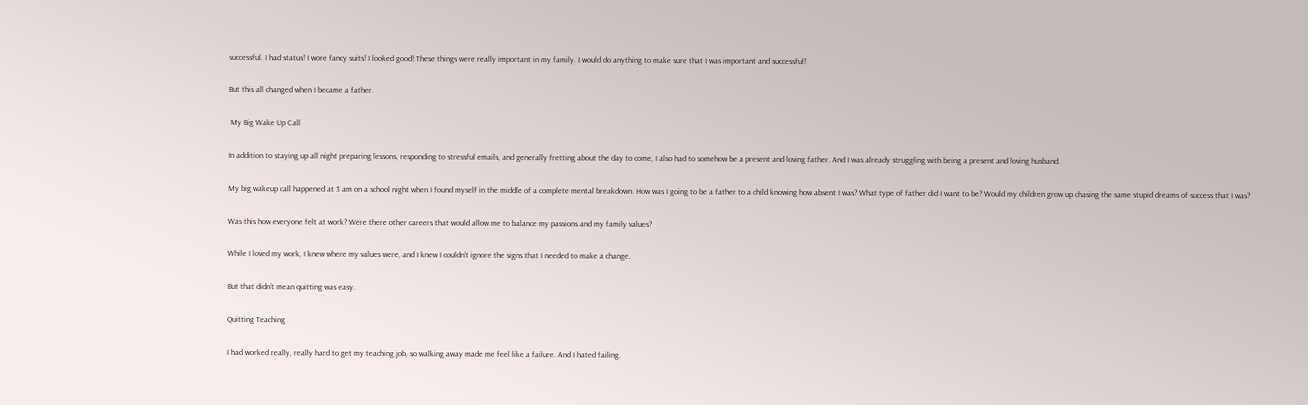successful. I had status! I wore fancy suits! I looked good! These things were really important in my family. I would do anything to make sure that I was important and successful!

But this all changed when I became a father.

 My Big Wake Up Call

In addition to staying up all night preparing lessons, responding to stressful emails, and generally fretting about the day to come, I also had to somehow be a present and loving father. And I was already struggling with being a present and loving husband.

My big wakeup call happened at 3 am on a school night when I found myself in the middle of a complete mental breakdown. How was I going to be a father to a child knowing how absent I was? What type of father did I want to be? Would my children grow up chasing the same stupid dreams of success that I was?

Was this how everyone felt at work? Were there other careers that would allow me to balance my passions and my family values?

While I loved my work, I knew where my values were, and I knew I couldn’t ignore the signs that I needed to make a change.

But that didn’t mean quitting was easy.

Quitting Teaching

I had worked really, really hard to get my teaching job, so walking away made me feel like a failure. And I hated failing.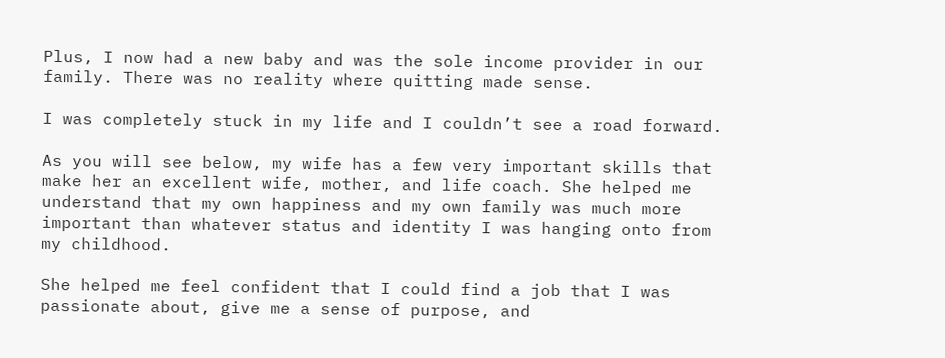Plus, I now had a new baby and was the sole income provider in our family. There was no reality where quitting made sense.

I was completely stuck in my life and I couldn’t see a road forward.

As you will see below, my wife has a few very important skills that make her an excellent wife, mother, and life coach. She helped me understand that my own happiness and my own family was much more important than whatever status and identity I was hanging onto from my childhood.

She helped me feel confident that I could find a job that I was passionate about, give me a sense of purpose, and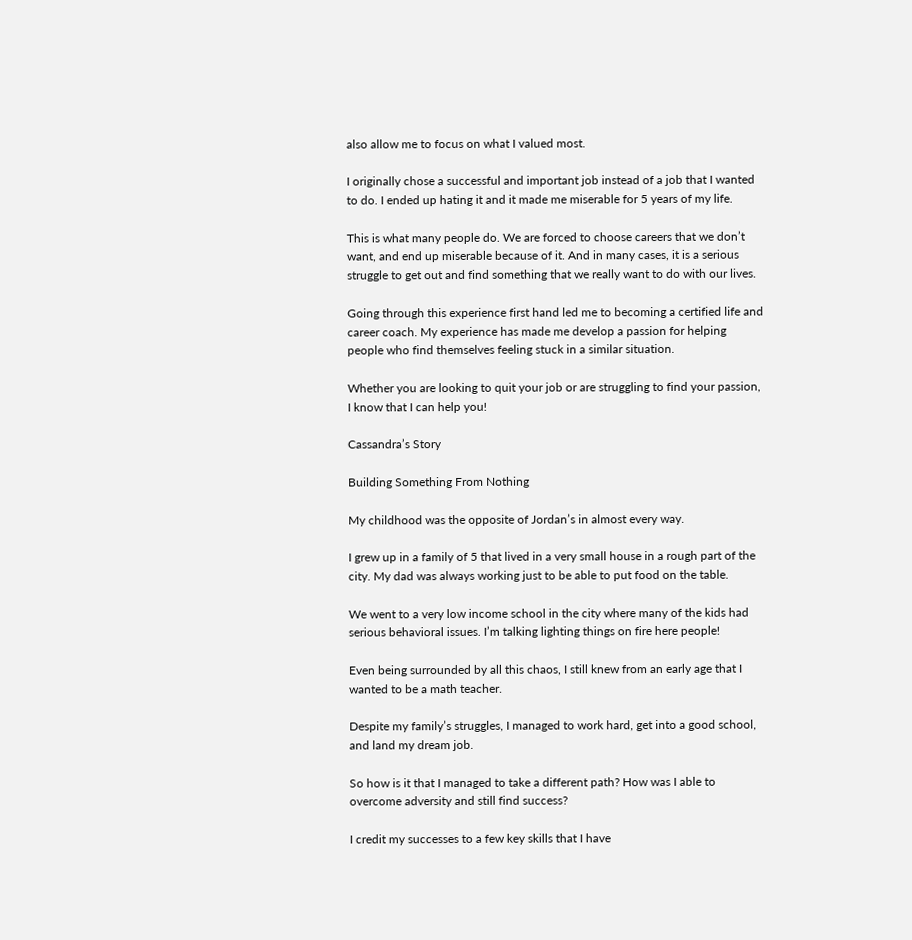also allow me to focus on what I valued most.

I originally chose a successful and important job instead of a job that I wanted to do. I ended up hating it and it made me miserable for 5 years of my life.

This is what many people do. We are forced to choose careers that we don’t want, and end up miserable because of it. And in many cases, it is a serious struggle to get out and find something that we really want to do with our lives.

Going through this experience first hand led me to becoming a certified life and career coach. My experience has made me develop a passion for helping people who find themselves feeling stuck in a similar situation.

Whether you are looking to quit your job or are struggling to find your passion, I know that I can help you!

Cassandra’s Story

Building Something From Nothing

My childhood was the opposite of Jordan’s in almost every way.

I grew up in a family of 5 that lived in a very small house in a rough part of the city. My dad was always working just to be able to put food on the table.

We went to a very low income school in the city where many of the kids had serious behavioral issues. I’m talking lighting things on fire here people!

Even being surrounded by all this chaos, I still knew from an early age that I wanted to be a math teacher.

Despite my family’s struggles, I managed to work hard, get into a good school, and land my dream job.

So how is it that I managed to take a different path? How was I able to overcome adversity and still find success?

I credit my successes to a few key skills that I have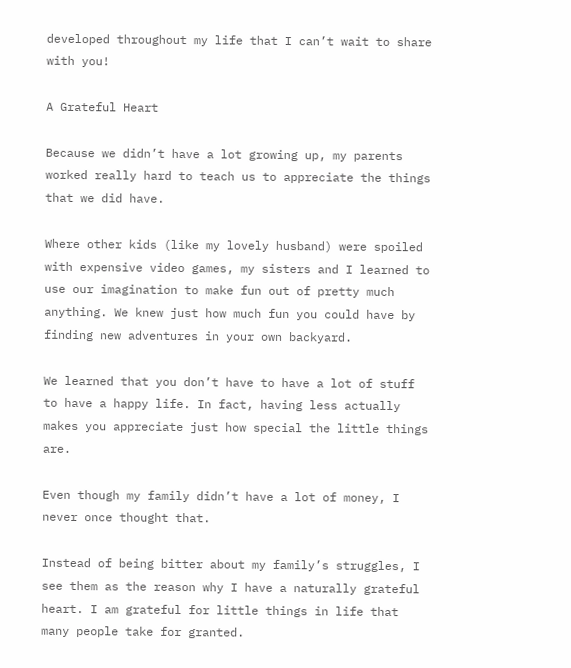developed throughout my life that I can’t wait to share with you!

A Grateful Heart

Because we didn’t have a lot growing up, my parents worked really hard to teach us to appreciate the things that we did have.

Where other kids (like my lovely husband) were spoiled with expensive video games, my sisters and I learned to use our imagination to make fun out of pretty much anything. We knew just how much fun you could have by finding new adventures in your own backyard.

We learned that you don’t have to have a lot of stuff to have a happy life. In fact, having less actually makes you appreciate just how special the little things are.

Even though my family didn’t have a lot of money, I never once thought that.

Instead of being bitter about my family’s struggles, I see them as the reason why I have a naturally grateful heart. I am grateful for little things in life that many people take for granted.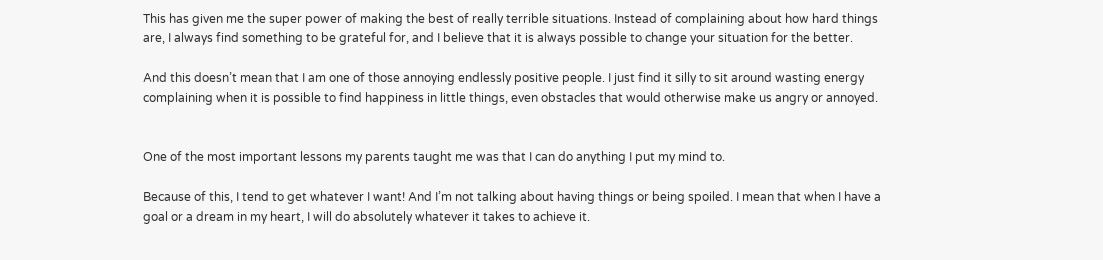This has given me the super power of making the best of really terrible situations. Instead of complaining about how hard things are, I always find something to be grateful for, and I believe that it is always possible to change your situation for the better.

And this doesn’t mean that I am one of those annoying endlessly positive people. I just find it silly to sit around wasting energy complaining when it is possible to find happiness in little things, even obstacles that would otherwise make us angry or annoyed.


One of the most important lessons my parents taught me was that I can do anything I put my mind to.

Because of this, I tend to get whatever I want! And I’m not talking about having things or being spoiled. I mean that when I have a goal or a dream in my heart, I will do absolutely whatever it takes to achieve it.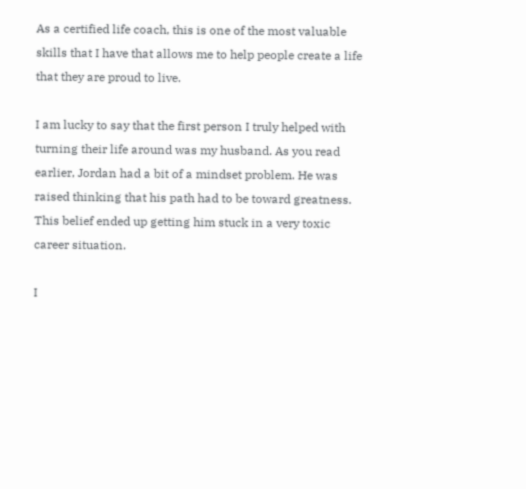As a certified life coach, this is one of the most valuable skills that I have that allows me to help people create a life that they are proud to live.

I am lucky to say that the first person I truly helped with turning their life around was my husband. As you read earlier, Jordan had a bit of a mindset problem. He was raised thinking that his path had to be toward greatness. This belief ended up getting him stuck in a very toxic career situation.

I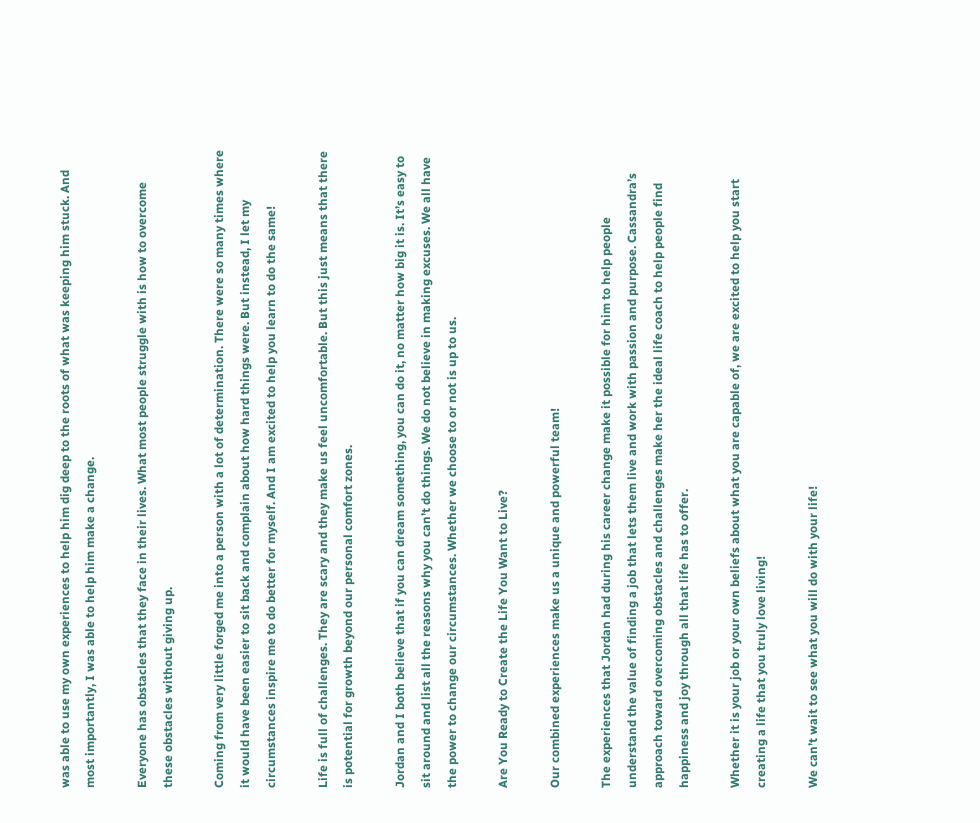was able to use my own experiences to help him dig deep to the roots of what was keeping him stuck. And most importantly, I was able to help him make a change.

Everyone has obstacles that they face in their lives. What most people struggle with is how to overcome these obstacles without giving up.

Coming from very little forged me into a person with a lot of determination. There were so many times where it would have been easier to sit back and complain about how hard things were. But instead, I let my circumstances inspire me to do better for myself. And I am excited to help you learn to do the same!

Life is full of challenges. They are scary and they make us feel uncomfortable. But this just means that there is potential for growth beyond our personal comfort zones.

Jordan and I both believe that if you can dream something, you can do it, no matter how big it is. It’s easy to sit around and list all the reasons why you can’t do things. We do not believe in making excuses. We all have the power to change our circumstances. Whether we choose to or not is up to us.

Are You Ready to Create the Life You Want to Live?

Our combined experiences make us a unique and powerful team!

The experiences that Jordan had during his career change make it possible for him to help people understand the value of finding a job that lets them live and work with passion and purpose. Cassandra’s approach toward overcoming obstacles and challenges make her the ideal life coach to help people find happiness and joy through all that life has to offer.

Whether it is your job or your own beliefs about what you are capable of, we are excited to help you start creating a life that you truly love living!

We can’t wait to see what you will do with your life!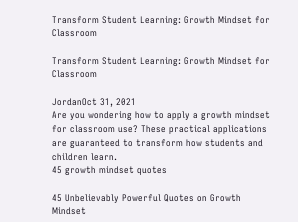Transform Student Learning: Growth Mindset for Classroom

Transform Student Learning: Growth Mindset for Classroom

JordanOct 31, 2021
Are you wondering how to apply a growth mindset for classroom use? These practical applications are guaranteed to transform how students and children learn.
45 growth mindset quotes

45 Unbelievably Powerful Quotes on Growth Mindset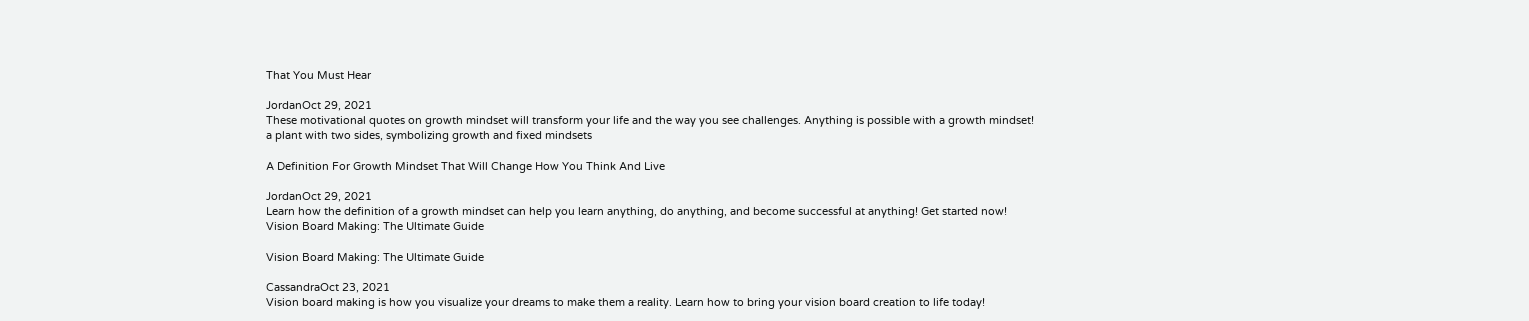That You Must Hear

JordanOct 29, 2021
These motivational quotes on growth mindset will transform your life and the way you see challenges. Anything is possible with a growth mindset!
a plant with two sides, symbolizing growth and fixed mindsets

A Definition For Growth Mindset That Will Change How You Think And Live

JordanOct 29, 2021
Learn how the definition of a growth mindset can help you learn anything, do anything, and become successful at anything! Get started now!
Vision Board Making: The Ultimate Guide

Vision Board Making: The Ultimate Guide

CassandraOct 23, 2021
Vision board making is how you visualize your dreams to make them a reality. Learn how to bring your vision board creation to life today!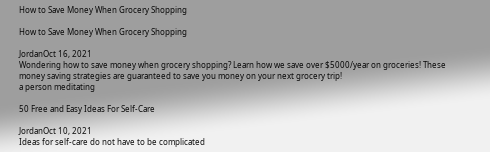How to Save Money When Grocery Shopping

How to Save Money When Grocery Shopping

JordanOct 16, 2021
Wondering how to save money when grocery shopping? Learn how we save over $5000/year on groceries! These money saving strategies are guaranteed to save you money on your next grocery trip!
a person meditating

50 Free and Easy Ideas For Self-Care

JordanOct 10, 2021
Ideas for self-care do not have to be complicated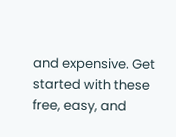and expensive. Get started with these free, easy, and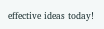effective ideas today!